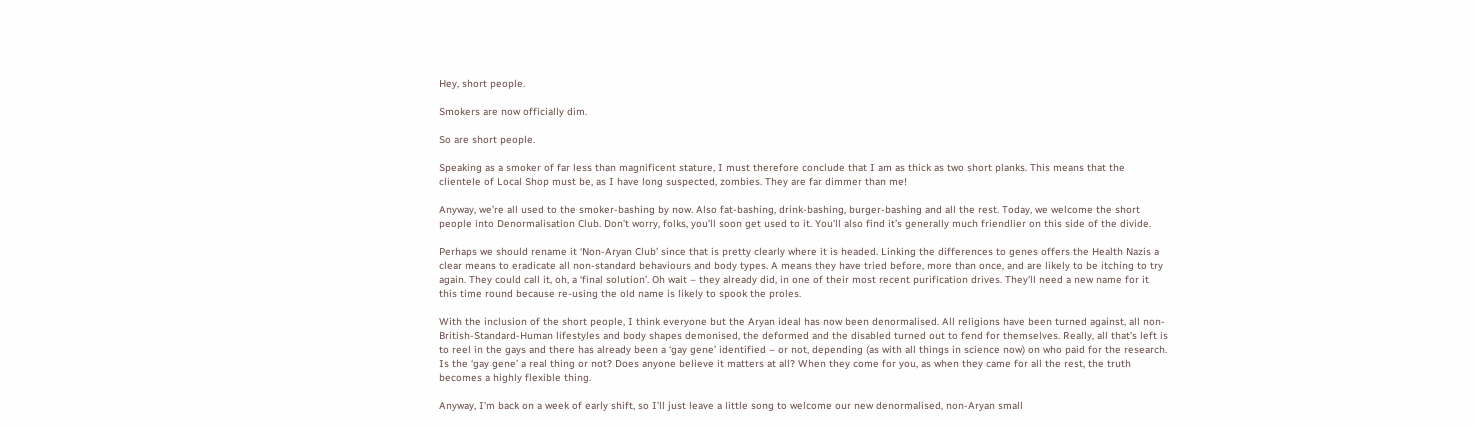Hey, short people.

Smokers are now officially dim.

So are short people.

Speaking as a smoker of far less than magnificent stature, I must therefore conclude that I am as thick as two short planks. This means that the clientele of Local Shop must be, as I have long suspected, zombies. They are far dimmer than me!

Anyway, we’re all used to the smoker-bashing by now. Also fat-bashing, drink-bashing, burger-bashing and all the rest. Today, we welcome the short people into Denormalisation Club. Don’t worry, folks, you’ll soon get used to it. You’ll also find it’s generally much friendlier on this side of the divide.

Perhaps we should rename it ‘Non-Aryan Club’ since that is pretty clearly where it is headed. Linking the differences to genes offers the Health Nazis a clear means to eradicate all non-standard behaviours and body types. A means they have tried before, more than once, and are likely to be itching to try again. They could call it, oh, a ‘final solution’. Oh wait – they already did, in one of their most recent purification drives. They’ll need a new name for it this time round because re-using the old name is likely to spook the proles.

With the inclusion of the short people, I think everyone but the Aryan ideal has now been denormalised. All religions have been turned against, all non-British-Standard-Human lifestyles and body shapes demonised, the deformed and the disabled turned out to fend for themselves. Really, all that’s left is to reel in the gays and there has already been a ‘gay gene’ identified – or not, depending (as with all things in science now) on who paid for the research. Is the ‘gay gene’ a real thing or not? Does anyone believe it matters at all? When they come for you, as when they came for all the rest, the truth becomes a highly flexible thing.

Anyway, I’m back on a week of early shift, so I’ll just leave a little song to welcome our new denormalised, non-Aryan small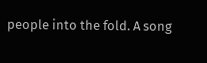people into the fold. A song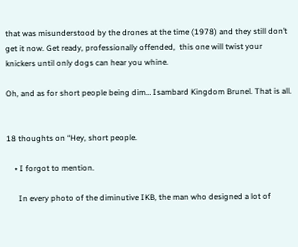that was misunderstood by the drones at the time (1978) and they still don’t get it now. Get ready, professionally offended,  this one will twist your knickers until only dogs can hear you whine.

Oh, and as for short people being dim… Isambard Kingdom Brunel. That is all.


18 thoughts on “Hey, short people.

    • I forgot to mention.

      In every photo of the diminutive IKB, the man who designed a lot of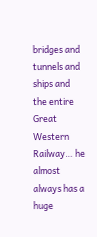bridges and tunnels and ships and the entire Great Western Railway… he almost always has a huge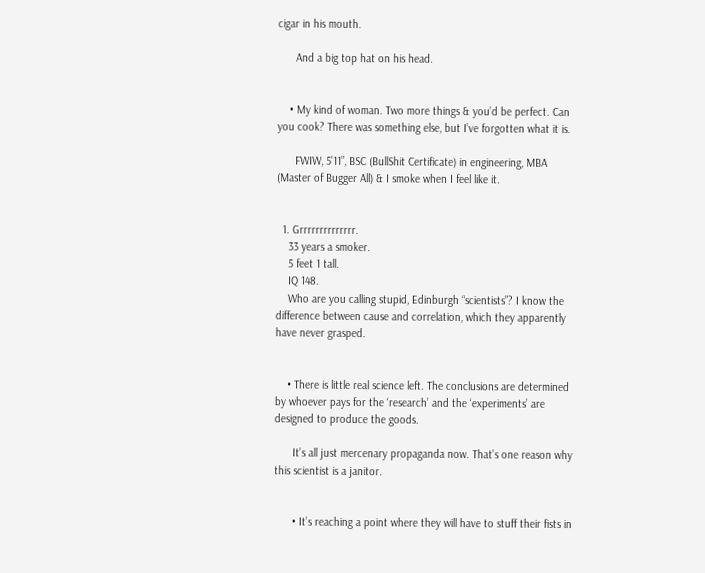cigar in his mouth.

      And a big top hat on his head.


    • My kind of woman. Two more things & you’d be perfect. Can you cook? There was something else, but I’ve forgotten what it is.

      FWIW, 5’11”, BSC (BullShit Certificate) in engineering, MBA (Master of Bugger All) & I smoke when I feel like it.


  1. Grrrrrrrrrrrrrr.
    33 years a smoker.
    5 feet 1 tall.
    IQ 148.
    Who are you calling stupid, Edinburgh “scientists”? I know the difference between cause and correlation, which they apparently have never grasped.


    • There is little real science left. The conclusions are determined by whoever pays for the ‘research’ and the ‘experiments’ are designed to produce the goods.

      It’s all just mercenary propaganda now. That’s one reason why this scientist is a janitor.


      • It’s reaching a point where they will have to stuff their fists in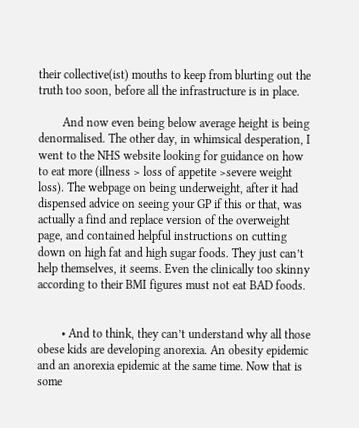their collective(ist) mouths to keep from blurting out the truth too soon, before all the infrastructure is in place.

        And now even being below average height is being denormalised. The other day, in whimsical desperation, I went to the NHS website looking for guidance on how to eat more (illness > loss of appetite >severe weight loss). The webpage on being underweight, after it had dispensed advice on seeing your GP if this or that, was actually a find and replace version of the overweight page, and contained helpful instructions on cutting down on high fat and high sugar foods. They just can’t help themselves, it seems. Even the clinically too skinny according to their BMI figures must not eat BAD foods.


        • And to think, they can’t understand why all those obese kids are developing anorexia. An obesity epidemic and an anorexia epidemic at the same time. Now that is some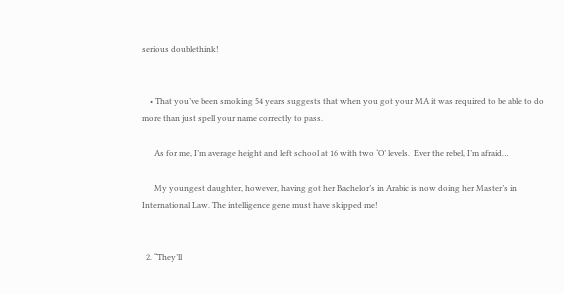serious doublethink!


    • That you’ve been smoking 54 years suggests that when you got your MA it was required to be able to do more than just spell your name correctly to pass.

      As for me, I’m average height and left school at 16 with two ‘O’ levels.  Ever the rebel, I’m afraid…

      My youngest daughter, however, having got her Bachelor’s in Arabic is now doing her Master’s in International Law. The intelligence gene must have skipped me!


  2. “They’ll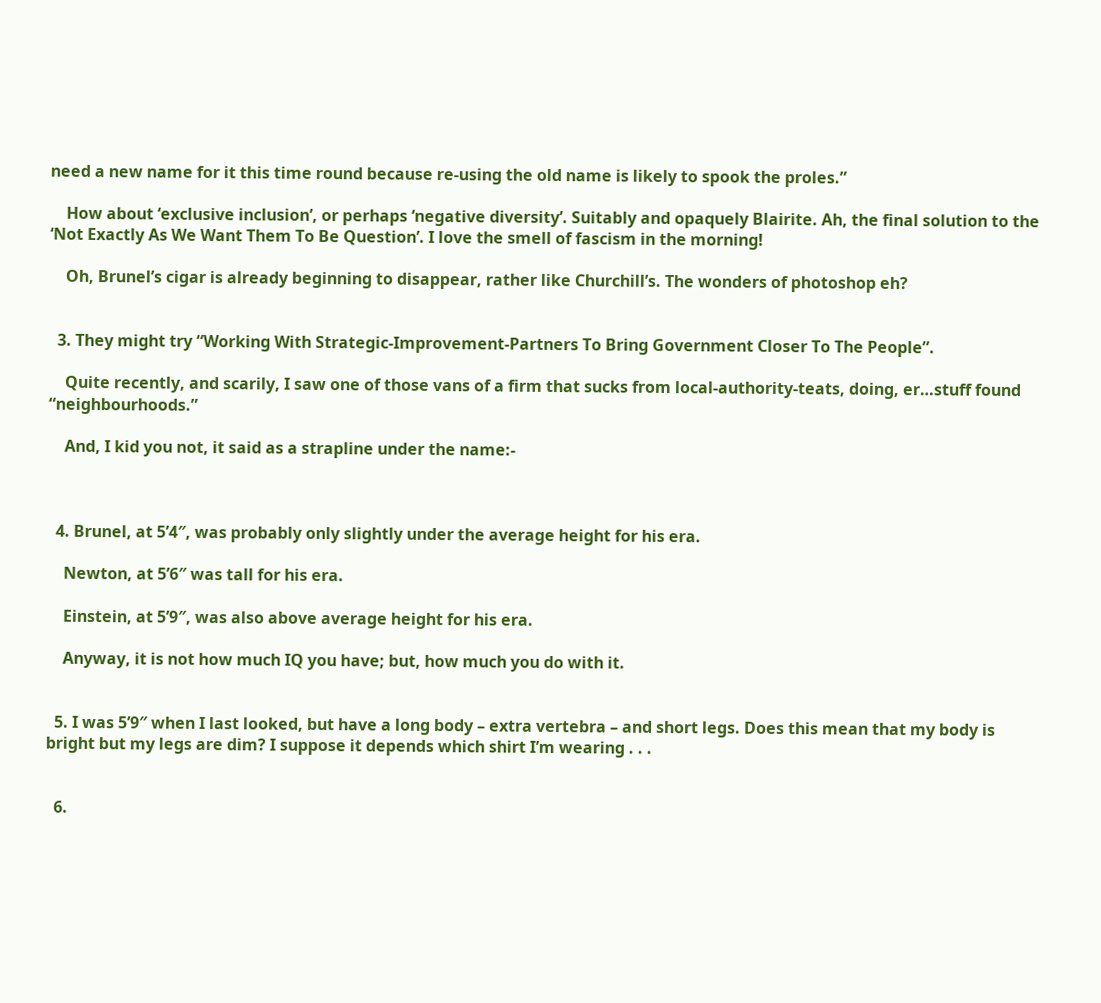need a new name for it this time round because re-using the old name is likely to spook the proles.”

    How about ‘exclusive inclusion’, or perhaps ‘negative diversity’. Suitably and opaquely Blairite. Ah, the final solution to the ‘Not Exactly As We Want Them To Be Question’. I love the smell of fascism in the morning!

    Oh, Brunel’s cigar is already beginning to disappear, rather like Churchill’s. The wonders of photoshop eh?


  3. They might try “Working With Strategic-Improvement-Partners To Bring Government Closer To The People”.

    Quite recently, and scarily, I saw one of those vans of a firm that sucks from local-authority-teats, doing, er…stuff found “neighbourhoods.”

    And, I kid you not, it said as a strapline under the name:-



  4. Brunel, at 5’4″, was probably only slightly under the average height for his era.

    Newton, at 5’6″ was tall for his era.

    Einstein, at 5’9″, was also above average height for his era.

    Anyway, it is not how much IQ you have; but, how much you do with it.


  5. I was 5’9″ when I last looked, but have a long body – extra vertebra – and short legs. Does this mean that my body is bright but my legs are dim? I suppose it depends which shirt I’m wearing . . .


  6.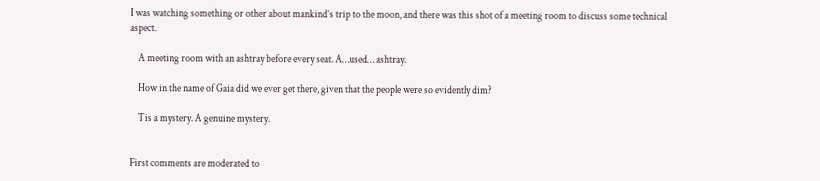I was watching something or other about mankind’s trip to the moon, and there was this shot of a meeting room to discuss some technical aspect.

    A meeting room with an ashtray before every seat. A…used… ashtray.

    How in the name of Gaia did we ever get there, given that the people were so evidently dim?

    Tis a mystery. A genuine mystery.


First comments are moderated to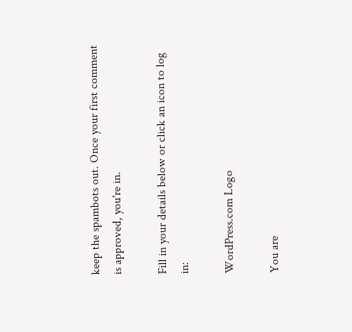keep the spambots out. Once your first comment is approved, you're in.

Fill in your details below or click an icon to log in:

WordPress.com Logo

You are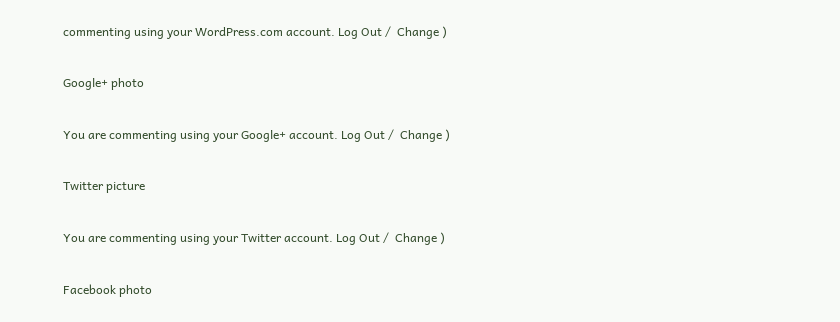commenting using your WordPress.com account. Log Out /  Change )

Google+ photo

You are commenting using your Google+ account. Log Out /  Change )

Twitter picture

You are commenting using your Twitter account. Log Out /  Change )

Facebook photo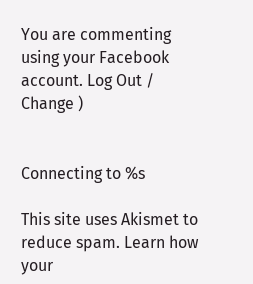You are commenting using your Facebook account. Log Out /  Change )


Connecting to %s

This site uses Akismet to reduce spam. Learn how your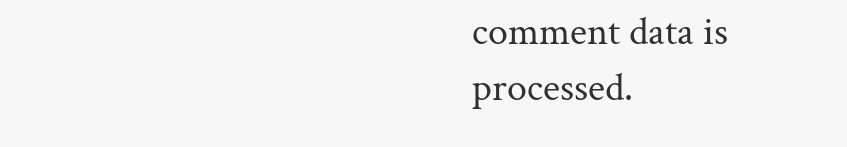comment data is processed.